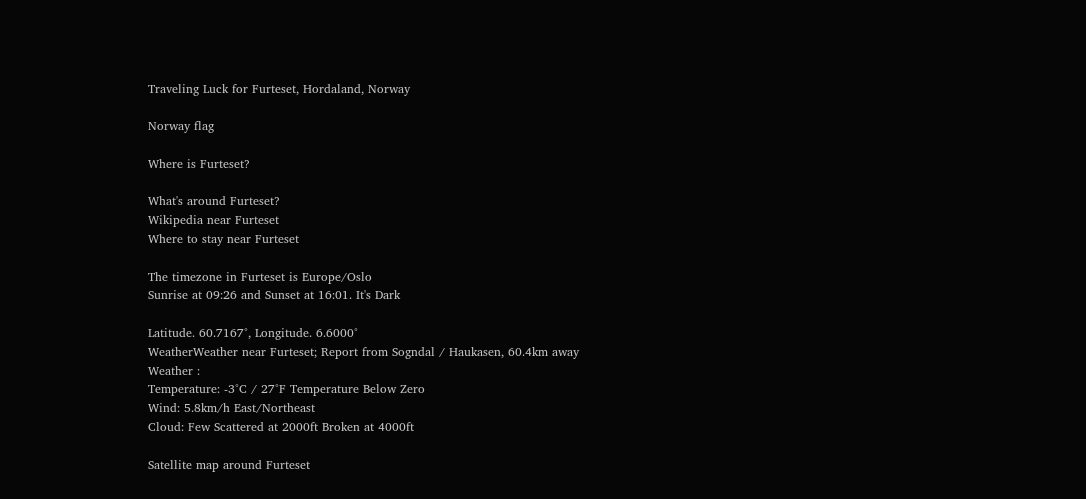Traveling Luck for Furteset, Hordaland, Norway

Norway flag

Where is Furteset?

What's around Furteset?
Wikipedia near Furteset
Where to stay near Furteset

The timezone in Furteset is Europe/Oslo
Sunrise at 09:26 and Sunset at 16:01. It's Dark

Latitude. 60.7167°, Longitude. 6.6000°
WeatherWeather near Furteset; Report from Sogndal / Haukasen, 60.4km away
Weather :
Temperature: -3°C / 27°F Temperature Below Zero
Wind: 5.8km/h East/Northeast
Cloud: Few Scattered at 2000ft Broken at 4000ft

Satellite map around Furteset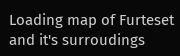Loading map of Furteset and it's surroudings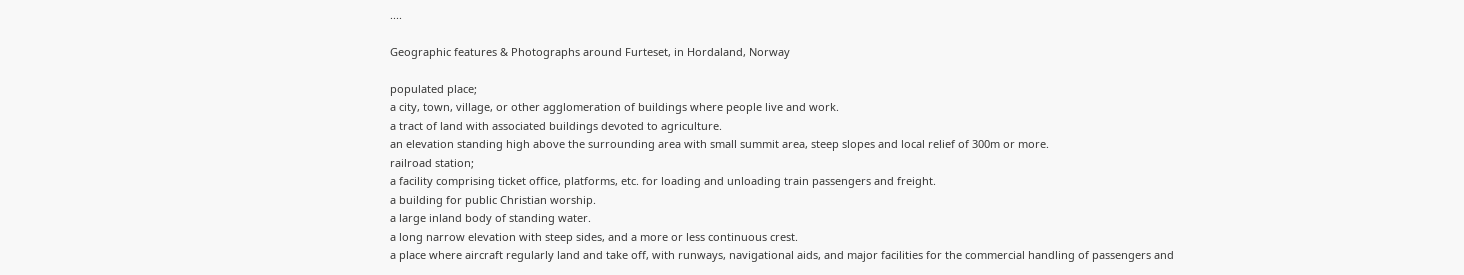....

Geographic features & Photographs around Furteset, in Hordaland, Norway

populated place;
a city, town, village, or other agglomeration of buildings where people live and work.
a tract of land with associated buildings devoted to agriculture.
an elevation standing high above the surrounding area with small summit area, steep slopes and local relief of 300m or more.
railroad station;
a facility comprising ticket office, platforms, etc. for loading and unloading train passengers and freight.
a building for public Christian worship.
a large inland body of standing water.
a long narrow elevation with steep sides, and a more or less continuous crest.
a place where aircraft regularly land and take off, with runways, navigational aids, and major facilities for the commercial handling of passengers and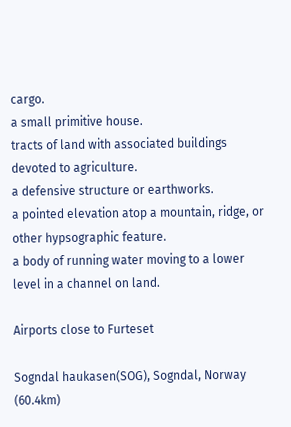cargo.
a small primitive house.
tracts of land with associated buildings devoted to agriculture.
a defensive structure or earthworks.
a pointed elevation atop a mountain, ridge, or other hypsographic feature.
a body of running water moving to a lower level in a channel on land.

Airports close to Furteset

Sogndal haukasen(SOG), Sogndal, Norway (60.4km)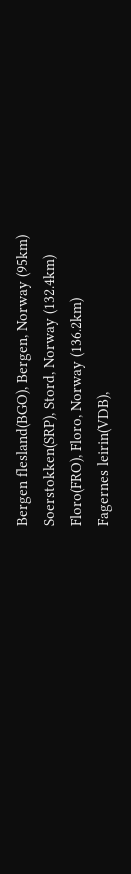Bergen flesland(BGO), Bergen, Norway (95km)
Soerstokken(SRP), Stord, Norway (132.4km)
Floro(FRO), Floro, Norway (136.2km)
Fagernes leirin(VDB),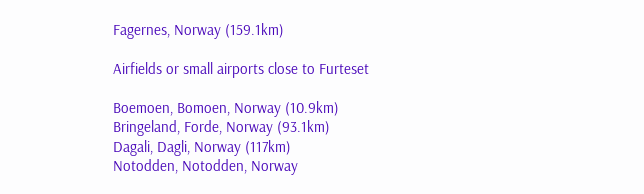Fagernes, Norway (159.1km)

Airfields or small airports close to Furteset

Boemoen, Bomoen, Norway (10.9km)
Bringeland, Forde, Norway (93.1km)
Dagali, Dagli, Norway (117km)
Notodden, Notodden, Norway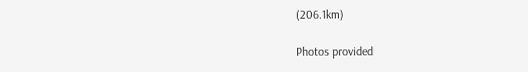(206.1km)

Photos provided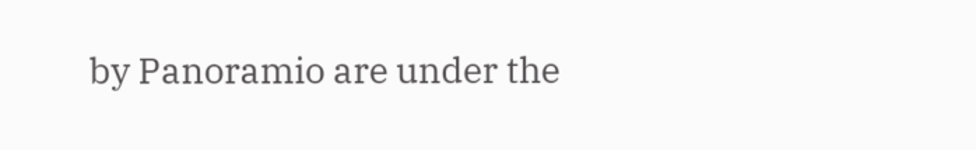by Panoramio are under the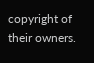copyright of their owners.